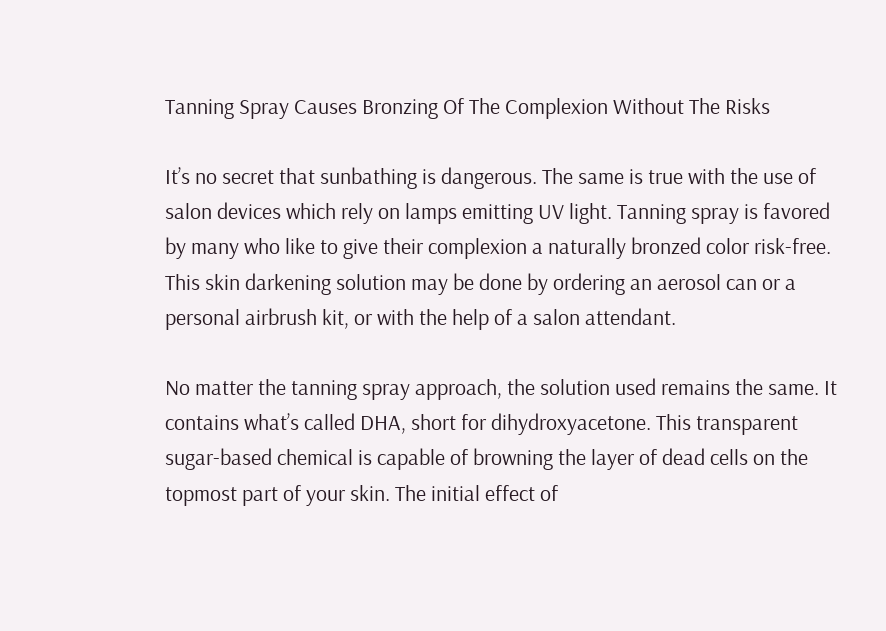Tanning Spray Causes Bronzing Of The Complexion Without The Risks

It’s no secret that sunbathing is dangerous. The same is true with the use of salon devices which rely on lamps emitting UV light. Tanning spray is favored by many who like to give their complexion a naturally bronzed color risk-free. This skin darkening solution may be done by ordering an aerosol can or a personal airbrush kit, or with the help of a salon attendant.

No matter the tanning spray approach, the solution used remains the same. It contains what’s called DHA, short for dihydroxyacetone. This transparent sugar-based chemical is capable of browning the layer of dead cells on the topmost part of your skin. The initial effect of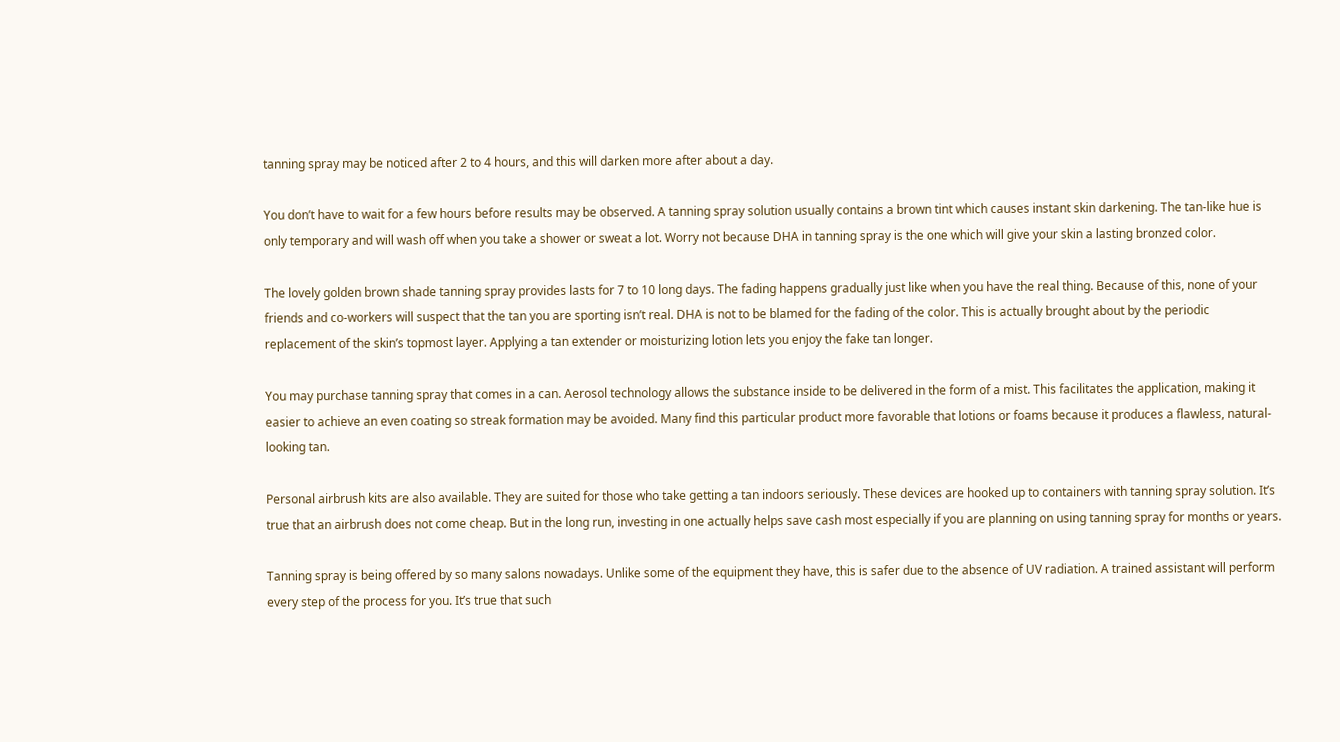tanning spray may be noticed after 2 to 4 hours, and this will darken more after about a day.

You don’t have to wait for a few hours before results may be observed. A tanning spray solution usually contains a brown tint which causes instant skin darkening. The tan-like hue is only temporary and will wash off when you take a shower or sweat a lot. Worry not because DHA in tanning spray is the one which will give your skin a lasting bronzed color.

The lovely golden brown shade tanning spray provides lasts for 7 to 10 long days. The fading happens gradually just like when you have the real thing. Because of this, none of your friends and co-workers will suspect that the tan you are sporting isn’t real. DHA is not to be blamed for the fading of the color. This is actually brought about by the periodic replacement of the skin’s topmost layer. Applying a tan extender or moisturizing lotion lets you enjoy the fake tan longer.

You may purchase tanning spray that comes in a can. Aerosol technology allows the substance inside to be delivered in the form of a mist. This facilitates the application, making it easier to achieve an even coating so streak formation may be avoided. Many find this particular product more favorable that lotions or foams because it produces a flawless, natural-looking tan.

Personal airbrush kits are also available. They are suited for those who take getting a tan indoors seriously. These devices are hooked up to containers with tanning spray solution. It’s true that an airbrush does not come cheap. But in the long run, investing in one actually helps save cash most especially if you are planning on using tanning spray for months or years.

Tanning spray is being offered by so many salons nowadays. Unlike some of the equipment they have, this is safer due to the absence of UV radiation. A trained assistant will perform every step of the process for you. It’s true that such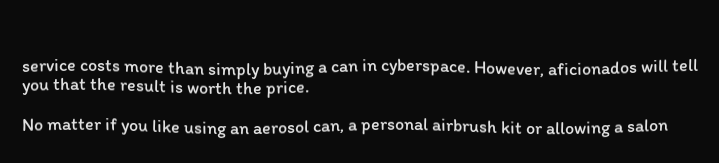service costs more than simply buying a can in cyberspace. However, aficionados will tell you that the result is worth the price.

No matter if you like using an aerosol can, a personal airbrush kit or allowing a salon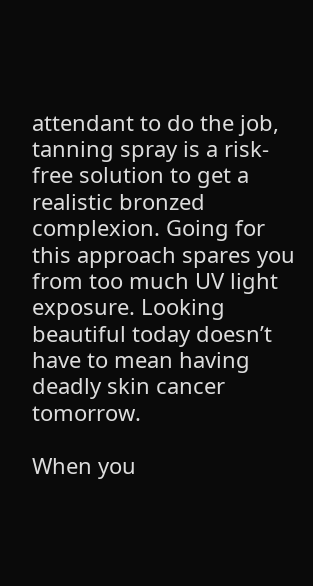attendant to do the job, tanning spray is a risk-free solution to get a realistic bronzed complexion. Going for this approach spares you from too much UV light exposure. Looking beautiful today doesn’t have to mean having deadly skin cancer tomorrow.

When you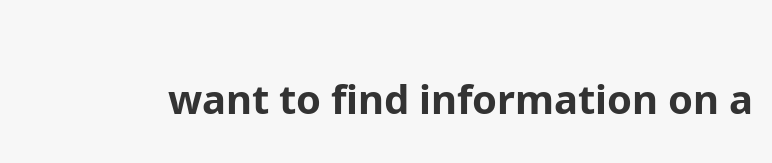want to find information on a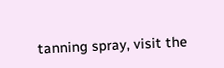tanning spray, visit the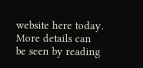website here today. More details can be seen by reading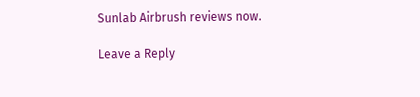Sunlab Airbrush reviews now.

Leave a Reply